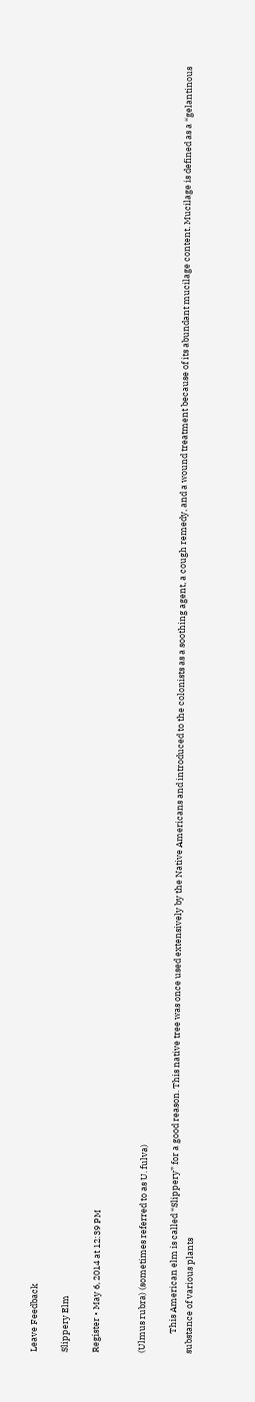Leave Feedback

Slippery Elm

Register • May 6, 2014 at 12:39 PM


(Ulmus rubra) (sometimes referred to as U. fulva)

          This American elm is called “Slippery” for a good reason. This native tree was once used extensively by the Native Americans and introduced to the colonists as a soothing agent, a cough remedy, and a wound treatment because of its abundant mucilage content. Mucilage is defined as a “gelantinous substance of various plants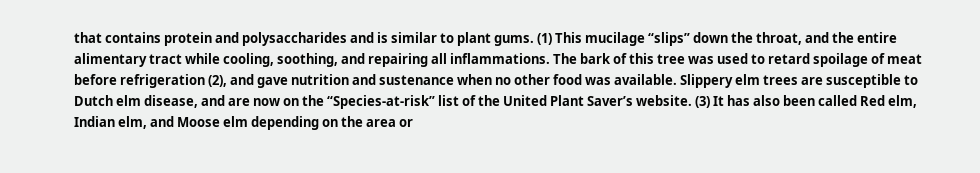that contains protein and polysaccharides and is similar to plant gums. (1) This mucilage “slips” down the throat, and the entire alimentary tract while cooling, soothing, and repairing all inflammations. The bark of this tree was used to retard spoilage of meat before refrigeration (2), and gave nutrition and sustenance when no other food was available. Slippery elm trees are susceptible to Dutch elm disease, and are now on the “Species-at-risk” list of the United Plant Saver’s website. (3) It has also been called Red elm, Indian elm, and Moose elm depending on the area or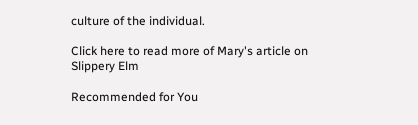culture of the individual.

Click here to read more of Mary's article on Slippery Elm

Recommended for You